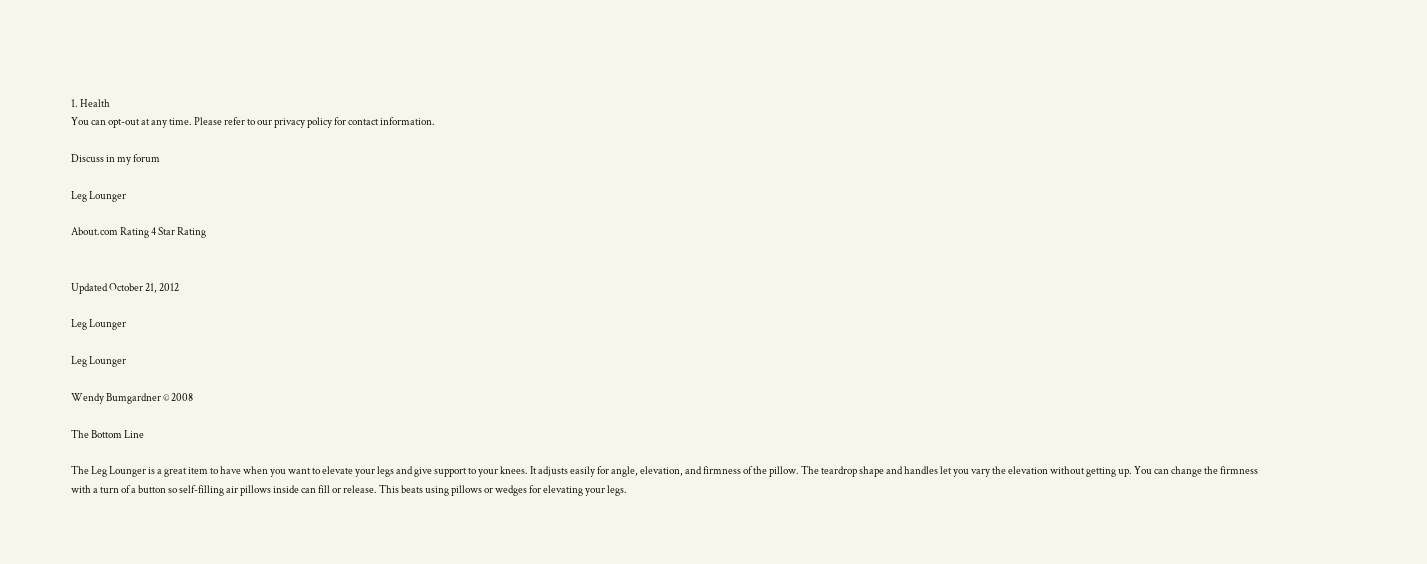1. Health
You can opt-out at any time. Please refer to our privacy policy for contact information.

Discuss in my forum

Leg Lounger

About.com Rating 4 Star Rating


Updated October 21, 2012

Leg Lounger

Leg Lounger

Wendy Bumgardner © 2008

The Bottom Line

The Leg Lounger is a great item to have when you want to elevate your legs and give support to your knees. It adjusts easily for angle, elevation, and firmness of the pillow. The teardrop shape and handles let you vary the elevation without getting up. You can change the firmness with a turn of a button so self-filling air pillows inside can fill or release. This beats using pillows or wedges for elevating your legs.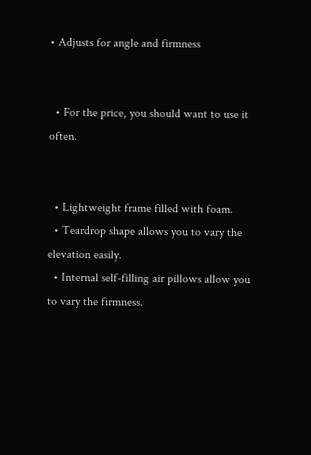• Adjusts for angle and firmness


  • For the price, you should want to use it often.


  • Lightweight frame filled with foam.
  • Teardrop shape allows you to vary the elevation easily.
  • Internal self-filling air pillows allow you to vary the firmness.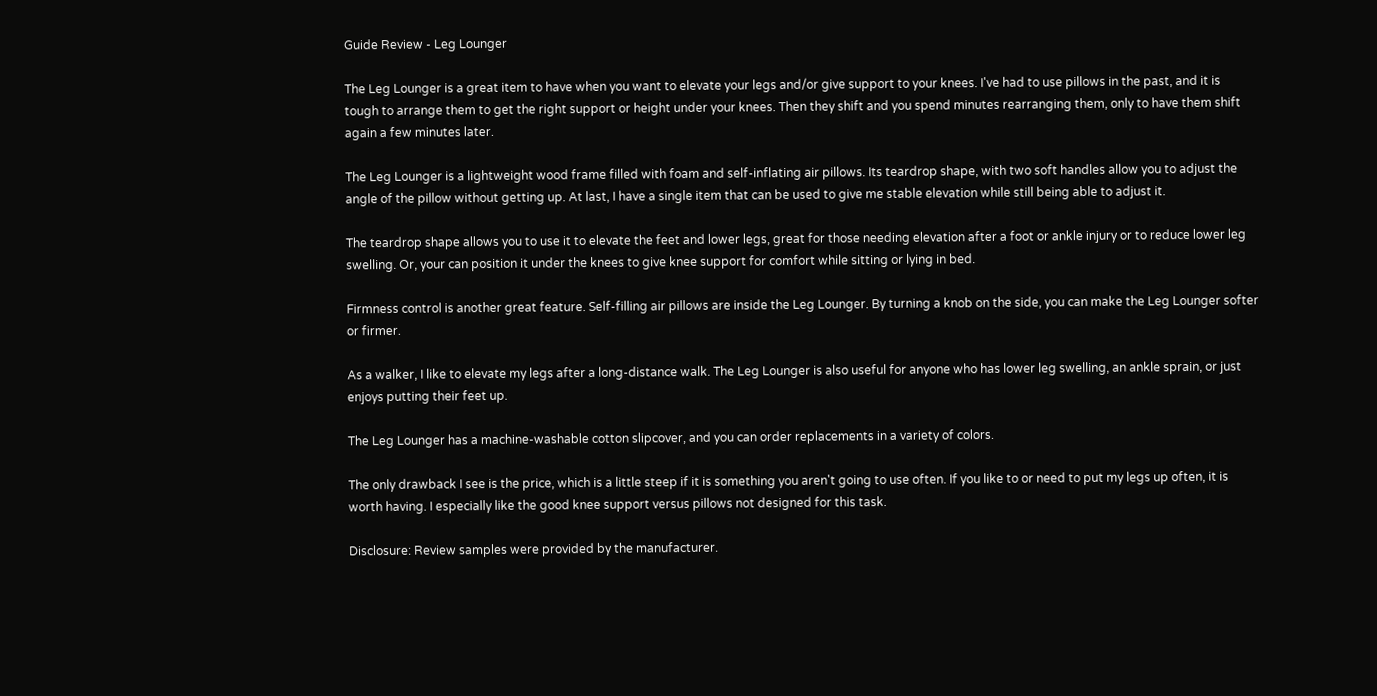Guide Review - Leg Lounger

The Leg Lounger is a great item to have when you want to elevate your legs and/or give support to your knees. I've had to use pillows in the past, and it is tough to arrange them to get the right support or height under your knees. Then they shift and you spend minutes rearranging them, only to have them shift again a few minutes later.

The Leg Lounger is a lightweight wood frame filled with foam and self-inflating air pillows. Its teardrop shape, with two soft handles allow you to adjust the angle of the pillow without getting up. At last, I have a single item that can be used to give me stable elevation while still being able to adjust it.

The teardrop shape allows you to use it to elevate the feet and lower legs, great for those needing elevation after a foot or ankle injury or to reduce lower leg swelling. Or, your can position it under the knees to give knee support for comfort while sitting or lying in bed.

Firmness control is another great feature. Self-filling air pillows are inside the Leg Lounger. By turning a knob on the side, you can make the Leg Lounger softer or firmer.

As a walker, I like to elevate my legs after a long-distance walk. The Leg Lounger is also useful for anyone who has lower leg swelling, an ankle sprain, or just enjoys putting their feet up.

The Leg Lounger has a machine-washable cotton slipcover, and you can order replacements in a variety of colors.

The only drawback I see is the price, which is a little steep if it is something you aren't going to use often. If you like to or need to put my legs up often, it is worth having. I especially like the good knee support versus pillows not designed for this task.

Disclosure: Review samples were provided by the manufacturer.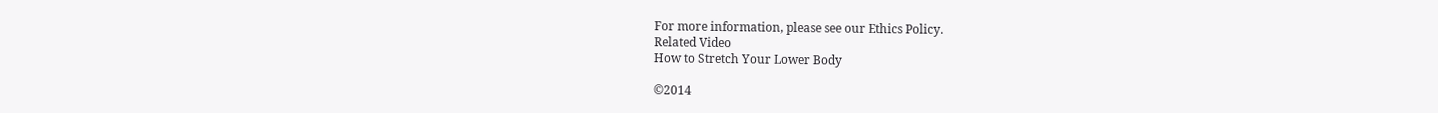For more information, please see our Ethics Policy.
Related Video
How to Stretch Your Lower Body

©2014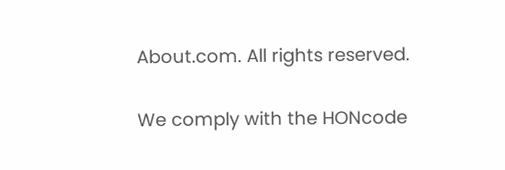About.com. All rights reserved.

We comply with the HONcode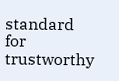standard
for trustworthy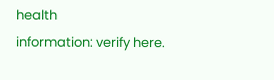health
information: verify here.